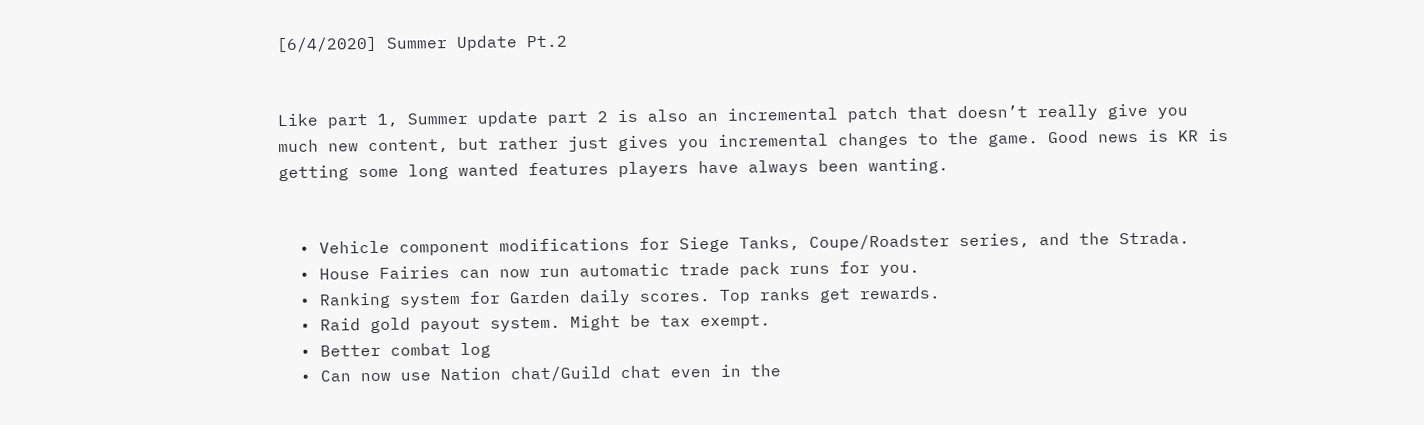[6/4/2020] Summer Update Pt.2


Like part 1, Summer update part 2 is also an incremental patch that doesn’t really give you much new content, but rather just gives you incremental changes to the game. Good news is KR is getting some long wanted features players have always been wanting.


  • Vehicle component modifications for Siege Tanks, Coupe/Roadster series, and the Strada.
  • House Fairies can now run automatic trade pack runs for you.
  • Ranking system for Garden daily scores. Top ranks get rewards.
  • Raid gold payout system. Might be tax exempt.
  • Better combat log
  • Can now use Nation chat/Guild chat even in the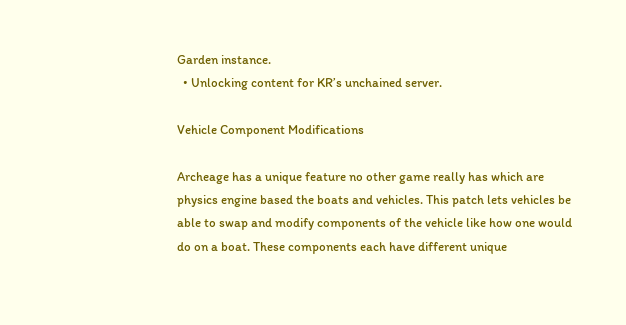Garden instance.
  • Unlocking content for KR’s unchained server.

Vehicle Component Modifications

Archeage has a unique feature no other game really has which are physics engine based the boats and vehicles. This patch lets vehicles be able to swap and modify components of the vehicle like how one would do on a boat. These components each have different unique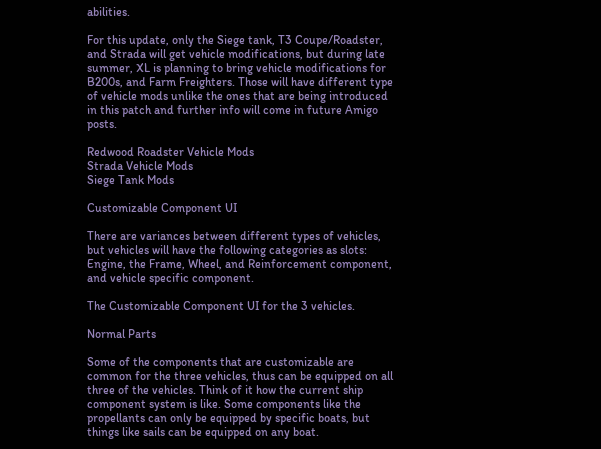abilities.

For this update, only the Siege tank, T3 Coupe/Roadster, and Strada will get vehicle modifications, but during late summer, XL is planning to bring vehicle modifications for B200s, and Farm Freighters. Those will have different type of vehicle mods unlike the ones that are being introduced in this patch and further info will come in future Amigo posts.

Redwood Roadster Vehicle Mods
Strada Vehicle Mods
Siege Tank Mods

Customizable Component UI

There are variances between different types of vehicles, but vehicles will have the following categories as slots: Engine, the Frame, Wheel, and Reinforcement component, and vehicle specific component.

The Customizable Component UI for the 3 vehicles.

Normal Parts

Some of the components that are customizable are common for the three vehicles, thus can be equipped on all three of the vehicles. Think of it how the current ship component system is like. Some components like the propellants can only be equipped by specific boats, but things like sails can be equipped on any boat.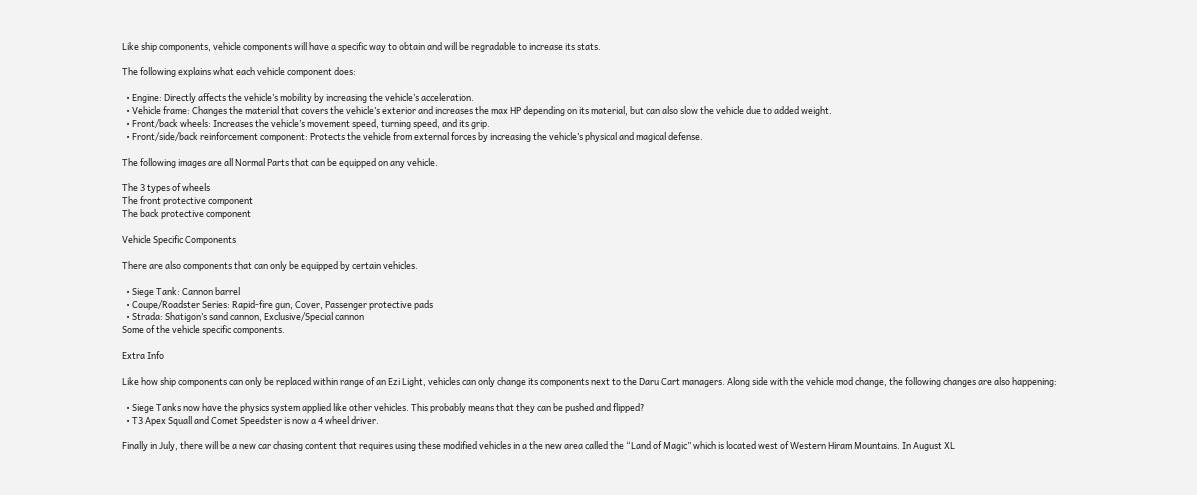Like ship components, vehicle components will have a specific way to obtain and will be regradable to increase its stats.

The following explains what each vehicle component does:

  • Engine: Directly affects the vehicle’s mobility by increasing the vehicle’s acceleration.
  • Vehicle frame: Changes the material that covers the vehicle’s exterior and increases the max HP depending on its material, but can also slow the vehicle due to added weight.
  • Front/back wheels: Increases the vehicle’s movement speed, turning speed, and its grip.
  • Front/side/back reinforcement component: Protects the vehicle from external forces by increasing the vehicle’s physical and magical defense.

The following images are all Normal Parts that can be equipped on any vehicle.

The 3 types of wheels
The front protective component
The back protective component

Vehicle Specific Components

There are also components that can only be equipped by certain vehicles.

  • Siege Tank: Cannon barrel
  • Coupe/Roadster Series: Rapid-fire gun, Cover, Passenger protective pads
  • Strada: Shatigon’s sand cannon, Exclusive/Special cannon
Some of the vehicle specific components.

Extra Info

Like how ship components can only be replaced within range of an Ezi Light, vehicles can only change its components next to the Daru Cart managers. Along side with the vehicle mod change, the following changes are also happening:

  • Siege Tanks now have the physics system applied like other vehicles. This probably means that they can be pushed and flipped?
  • T3 Apex Squall and Comet Speedster is now a 4 wheel driver.

Finally in July, there will be a new car chasing content that requires using these modified vehicles in a the new area called the “Land of Magic” which is located west of Western Hiram Mountains. In August XL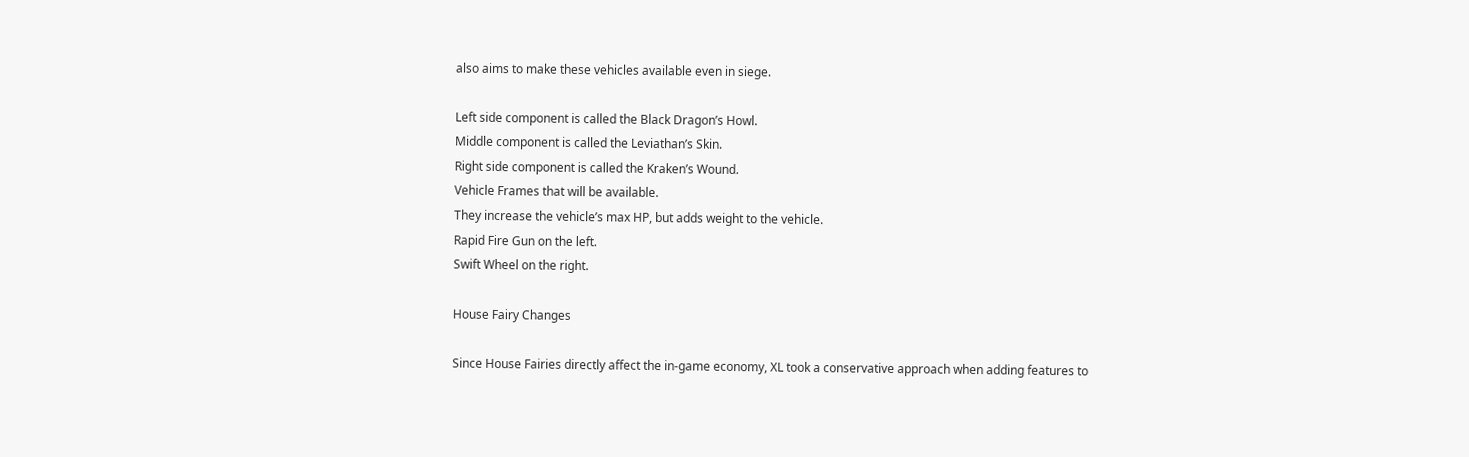also aims to make these vehicles available even in siege.

Left side component is called the Black Dragon’s Howl.
Middle component is called the Leviathan’s Skin.
Right side component is called the Kraken’s Wound.
Vehicle Frames that will be available.
They increase the vehicle’s max HP, but adds weight to the vehicle.
Rapid Fire Gun on the left.
Swift Wheel on the right.

House Fairy Changes

Since House Fairies directly affect the in-game economy, XL took a conservative approach when adding features to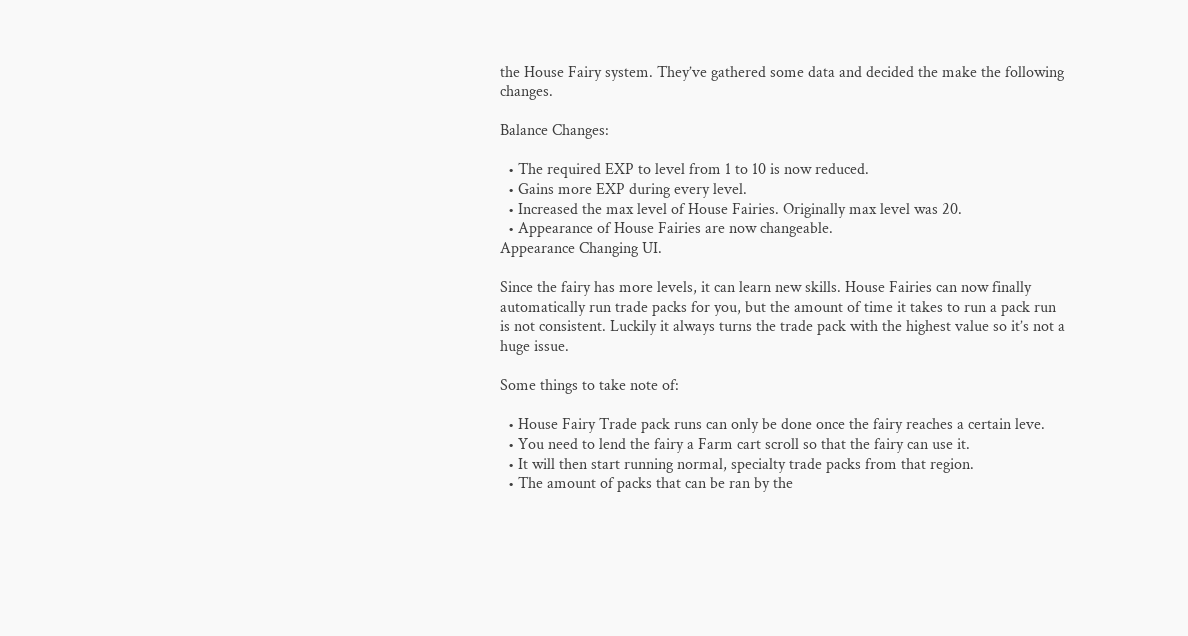the House Fairy system. They’ve gathered some data and decided the make the following changes.

Balance Changes:

  • The required EXP to level from 1 to 10 is now reduced.
  • Gains more EXP during every level.
  • Increased the max level of House Fairies. Originally max level was 20.
  • Appearance of House Fairies are now changeable.
Appearance Changing UI.

Since the fairy has more levels, it can learn new skills. House Fairies can now finally automatically run trade packs for you, but the amount of time it takes to run a pack run is not consistent. Luckily it always turns the trade pack with the highest value so it’s not a huge issue.

Some things to take note of:

  • House Fairy Trade pack runs can only be done once the fairy reaches a certain leve.
  • You need to lend the fairy a Farm cart scroll so that the fairy can use it.
  • It will then start running normal, specialty trade packs from that region.
  • The amount of packs that can be ran by the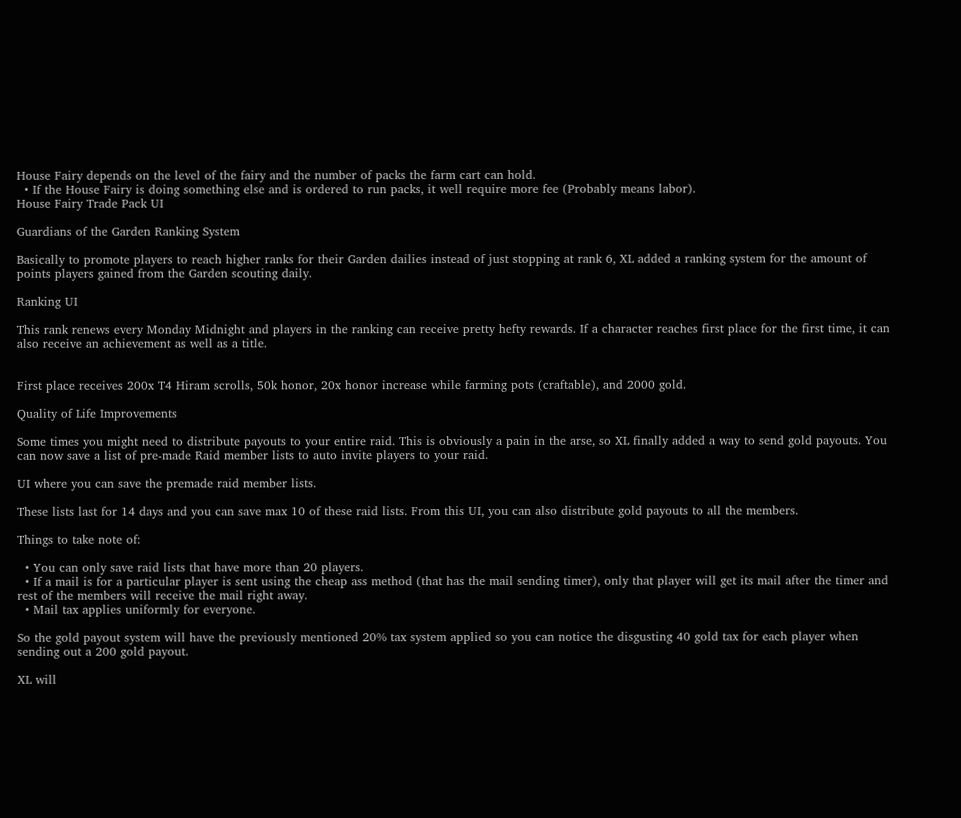House Fairy depends on the level of the fairy and the number of packs the farm cart can hold.
  • If the House Fairy is doing something else and is ordered to run packs, it well require more fee (Probably means labor).
House Fairy Trade Pack UI

Guardians of the Garden Ranking System

Basically to promote players to reach higher ranks for their Garden dailies instead of just stopping at rank 6, XL added a ranking system for the amount of points players gained from the Garden scouting daily.

Ranking UI

This rank renews every Monday Midnight and players in the ranking can receive pretty hefty rewards. If a character reaches first place for the first time, it can also receive an achievement as well as a title.


First place receives 200x T4 Hiram scrolls, 50k honor, 20x honor increase while farming pots (craftable), and 2000 gold.

Quality of Life Improvements

Some times you might need to distribute payouts to your entire raid. This is obviously a pain in the arse, so XL finally added a way to send gold payouts. You can now save a list of pre-made Raid member lists to auto invite players to your raid.

UI where you can save the premade raid member lists.

These lists last for 14 days and you can save max 10 of these raid lists. From this UI, you can also distribute gold payouts to all the members.

Things to take note of:

  • You can only save raid lists that have more than 20 players.
  • If a mail is for a particular player is sent using the cheap ass method (that has the mail sending timer), only that player will get its mail after the timer and rest of the members will receive the mail right away.
  • Mail tax applies uniformly for everyone.

So the gold payout system will have the previously mentioned 20% tax system applied so you can notice the disgusting 40 gold tax for each player when sending out a 200 gold payout.

XL will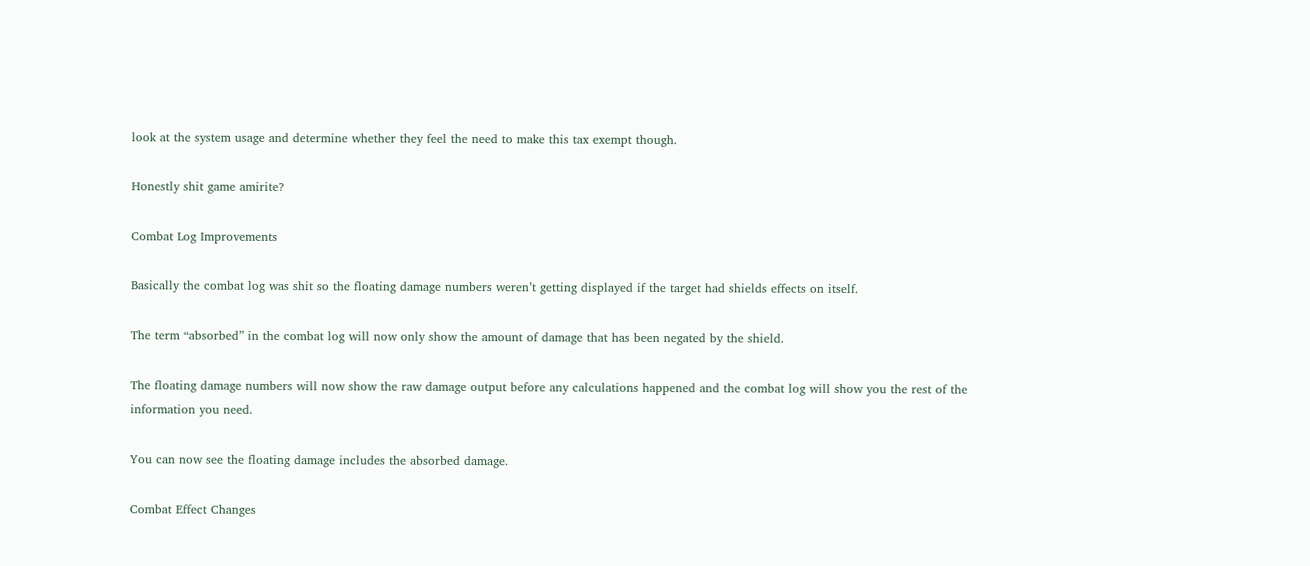look at the system usage and determine whether they feel the need to make this tax exempt though.

Honestly shit game amirite?

Combat Log Improvements

Basically the combat log was shit so the floating damage numbers weren’t getting displayed if the target had shields effects on itself.

The term “absorbed” in the combat log will now only show the amount of damage that has been negated by the shield.

The floating damage numbers will now show the raw damage output before any calculations happened and the combat log will show you the rest of the information you need.

You can now see the floating damage includes the absorbed damage.

Combat Effect Changes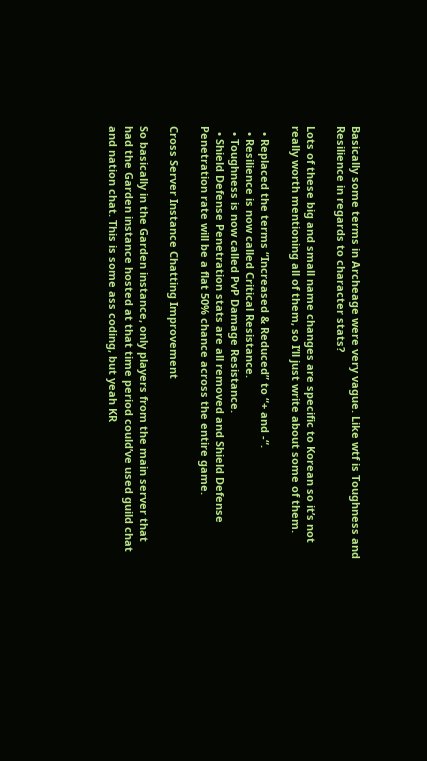Basically some terms in Archeage were very vague. Like wtf is Toughness and Resilience in regards to character stats?

Lots of these big and small name changes are specific to Korean so it’s not really worth mentioning all of them, so I’ll just write about some of them.

  • Replaced the terms “Increased & Reduced” to “+ and -“.
  • Resilience is now called Critical Resistance.
  • Toughness is now called PvP Damage Resistance.
  • Shield Defense Penetration stats are all removed and Shield Defense Penetration rate will be a flat 50% chance across the entire game.

Cross Server Instance Chatting Improvement

So basically in the Garden instance, only players from the main server that had the Garden instance hosted at that time period could’ve used guild chat and nation chat. This is some ass coding, but yeah KR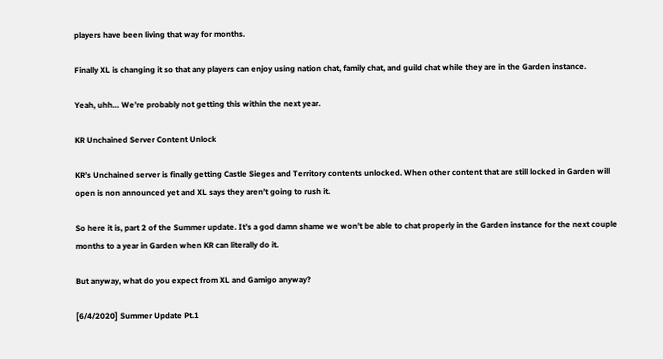players have been living that way for months.

Finally XL is changing it so that any players can enjoy using nation chat, family chat, and guild chat while they are in the Garden instance.

Yeah, uhh… We’re probably not getting this within the next year.

KR Unchained Server Content Unlock

KR’s Unchained server is finally getting Castle Sieges and Territory contents unlocked. When other content that are still locked in Garden will open is non announced yet and XL says they aren’t going to rush it.

So here it is, part 2 of the Summer update. It’s a god damn shame we won’t be able to chat properly in the Garden instance for the next couple months to a year in Garden when KR can literally do it.

But anyway, what do you expect from XL and Gamigo anyway?

[6/4/2020] Summer Update Pt.1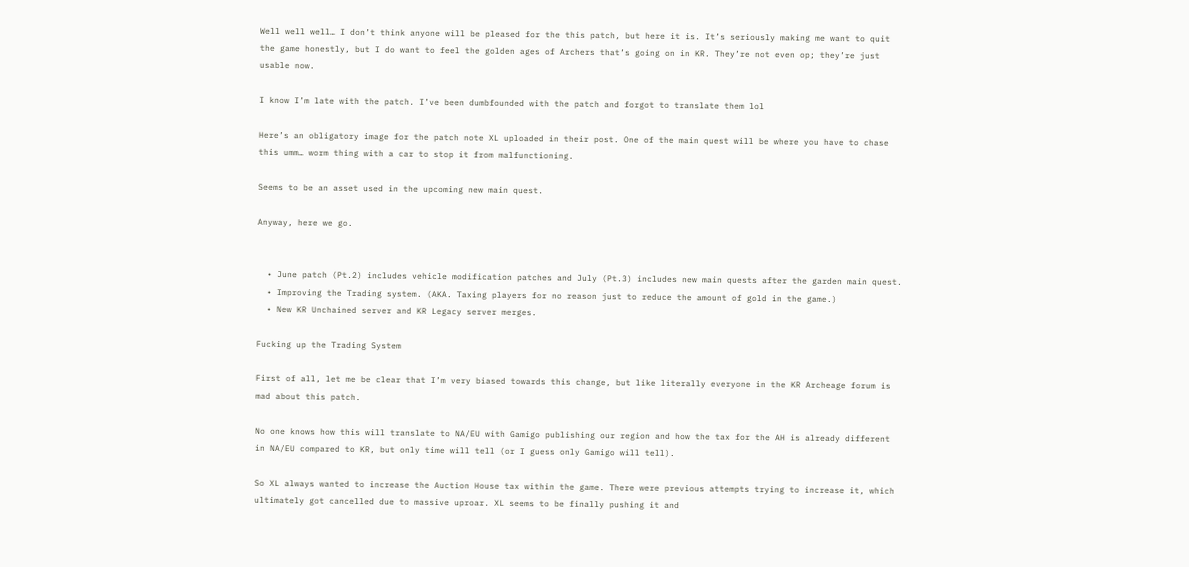Well well well… I don’t think anyone will be pleased for the this patch, but here it is. It’s seriously making me want to quit the game honestly, but I do want to feel the golden ages of Archers that’s going on in KR. They’re not even op; they’re just usable now.

I know I’m late with the patch. I’ve been dumbfounded with the patch and forgot to translate them lol

Here’s an obligatory image for the patch note XL uploaded in their post. One of the main quest will be where you have to chase this umm… worm thing with a car to stop it from malfunctioning.

Seems to be an asset used in the upcoming new main quest.

Anyway, here we go.


  • June patch (Pt.2) includes vehicle modification patches and July (Pt.3) includes new main quests after the garden main quest.
  • Improving the Trading system. (AKA. Taxing players for no reason just to reduce the amount of gold in the game.)
  • New KR Unchained server and KR Legacy server merges.

Fucking up the Trading System

First of all, let me be clear that I’m very biased towards this change, but like literally everyone in the KR Archeage forum is mad about this patch.

No one knows how this will translate to NA/EU with Gamigo publishing our region and how the tax for the AH is already different in NA/EU compared to KR, but only time will tell (or I guess only Gamigo will tell).

So XL always wanted to increase the Auction House tax within the game. There were previous attempts trying to increase it, which ultimately got cancelled due to massive uproar. XL seems to be finally pushing it and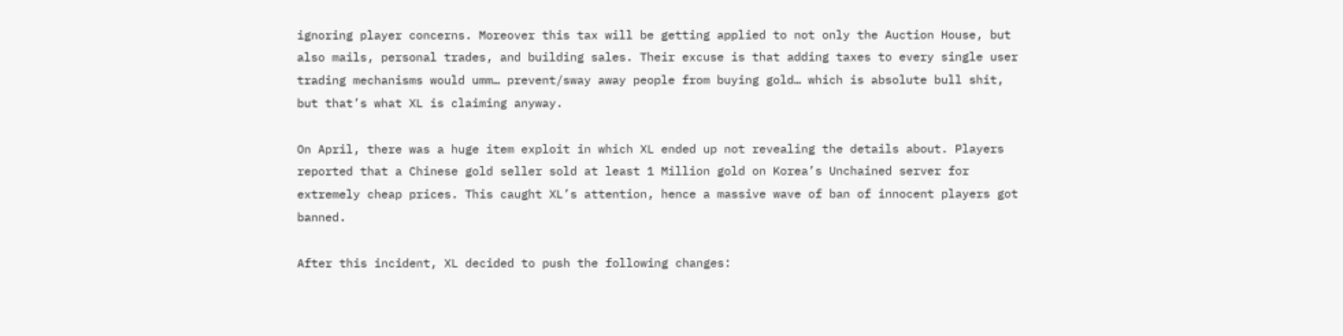ignoring player concerns. Moreover this tax will be getting applied to not only the Auction House, but also mails, personal trades, and building sales. Their excuse is that adding taxes to every single user trading mechanisms would umm… prevent/sway away people from buying gold… which is absolute bull shit, but that’s what XL is claiming anyway.

On April, there was a huge item exploit in which XL ended up not revealing the details about. Players reported that a Chinese gold seller sold at least 1 Million gold on Korea’s Unchained server for extremely cheap prices. This caught XL’s attention, hence a massive wave of ban of innocent players got banned.

After this incident, XL decided to push the following changes: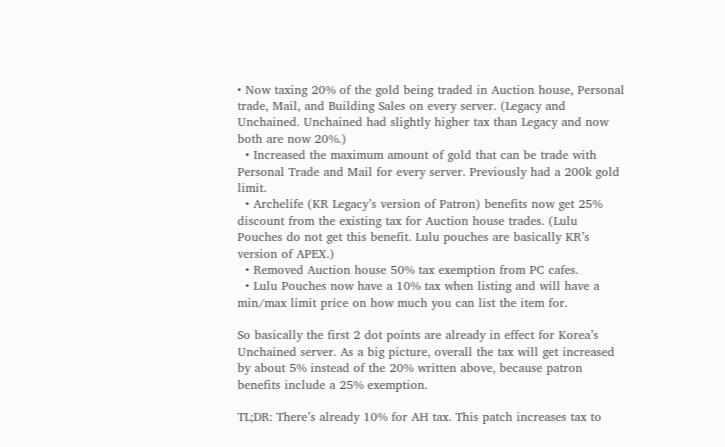• Now taxing 20% of the gold being traded in Auction house, Personal trade, Mail, and Building Sales on every server. (Legacy and Unchained. Unchained had slightly higher tax than Legacy and now both are now 20%.)
  • Increased the maximum amount of gold that can be trade with Personal Trade and Mail for every server. Previously had a 200k gold limit.
  • Archelife (KR Legacy’s version of Patron) benefits now get 25% discount from the existing tax for Auction house trades. (Lulu Pouches do not get this benefit. Lulu pouches are basically KR’s version of APEX.)
  • Removed Auction house 50% tax exemption from PC cafes.
  • Lulu Pouches now have a 10% tax when listing and will have a min/max limit price on how much you can list the item for.

So basically the first 2 dot points are already in effect for Korea’s Unchained server. As a big picture, overall the tax will get increased by about 5% instead of the 20% written above, because patron benefits include a 25% exemption.

TL;DR: There’s already 10% for AH tax. This patch increases tax to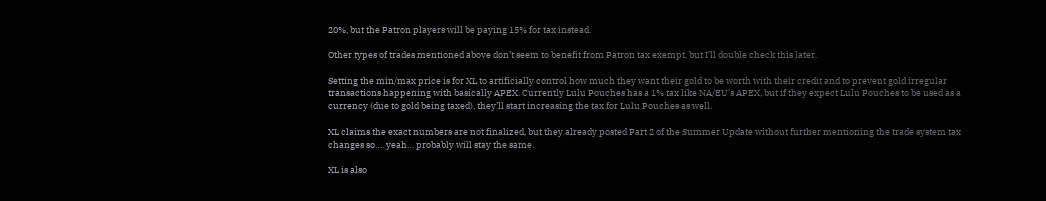20%, but the Patron players will be paying 15% for tax instead.

Other types of trades mentioned above don’t seem to benefit from Patron tax exempt, but I’ll double check this later.

Setting the min/max price is for XL to artificially control how much they want their gold to be worth with their credit and to prevent gold irregular transactions happening with basically APEX. Currently Lulu Pouches has a 1% tax like NA/EU’s APEX, but if they expect Lulu Pouches to be used as a currency (due to gold being taxed), they’ll start increasing the tax for Lulu Pouches as well.

XL claims the exact numbers are not finalized, but they already posted Part 2 of the Summer Update without further mentioning the trade system tax changes so…. yeah… probably will stay the same.

XL is also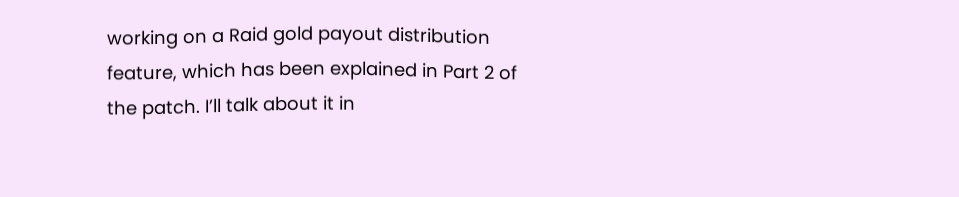working on a Raid gold payout distribution feature, which has been explained in Part 2 of the patch. I’ll talk about it in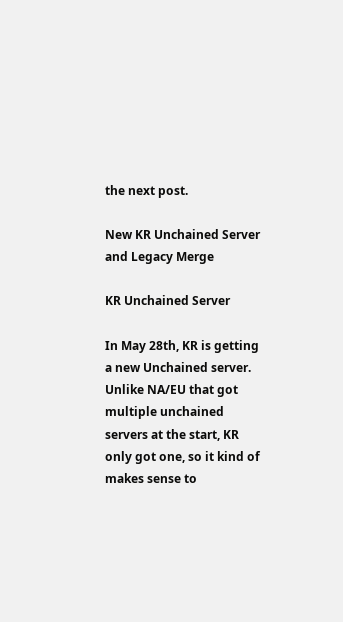the next post.

New KR Unchained Server and Legacy Merge

KR Unchained Server

In May 28th, KR is getting a new Unchained server. Unlike NA/EU that got multiple unchained servers at the start, KR only got one, so it kind of makes sense to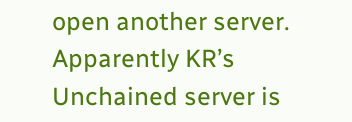open another server. Apparently KR’s Unchained server is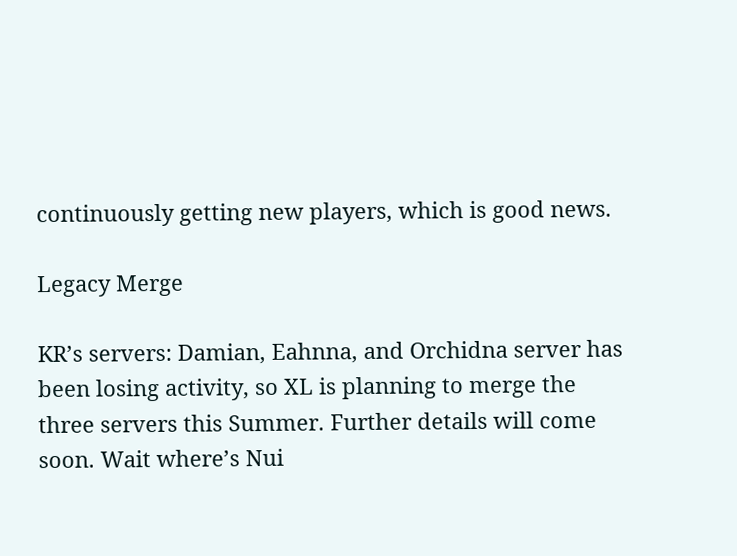continuously getting new players, which is good news.

Legacy Merge

KR’s servers: Damian, Eahnna, and Orchidna server has been losing activity, so XL is planning to merge the three servers this Summer. Further details will come soon. Wait where’s Nui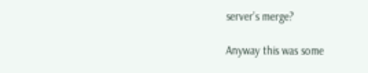server’s merge?

Anyway this was some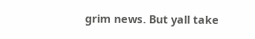grim news. But yall take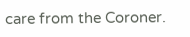care from the Coroner.